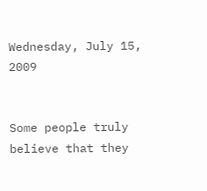Wednesday, July 15, 2009


Some people truly believe that they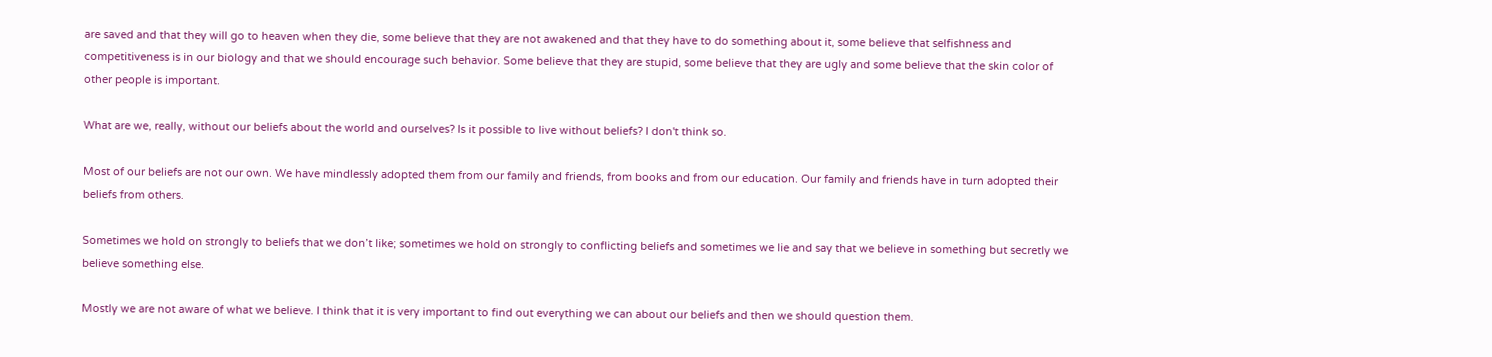are saved and that they will go to heaven when they die, some believe that they are not awakened and that they have to do something about it, some believe that selfishness and competitiveness is in our biology and that we should encourage such behavior. Some believe that they are stupid, some believe that they are ugly and some believe that the skin color of other people is important.

What are we, really, without our beliefs about the world and ourselves? Is it possible to live without beliefs? I don't think so.

Most of our beliefs are not our own. We have mindlessly adopted them from our family and friends, from books and from our education. Our family and friends have in turn adopted their beliefs from others.

Sometimes we hold on strongly to beliefs that we don’t like; sometimes we hold on strongly to conflicting beliefs and sometimes we lie and say that we believe in something but secretly we believe something else.

Mostly we are not aware of what we believe. I think that it is very important to find out everything we can about our beliefs and then we should question them.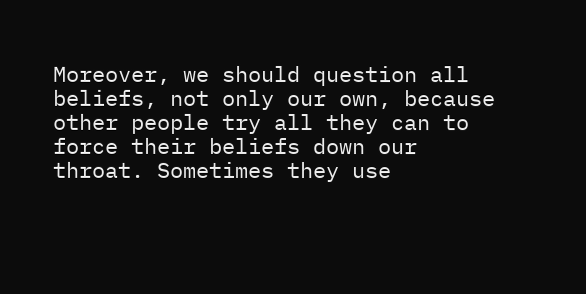Moreover, we should question all beliefs, not only our own, because other people try all they can to force their beliefs down our throat. Sometimes they use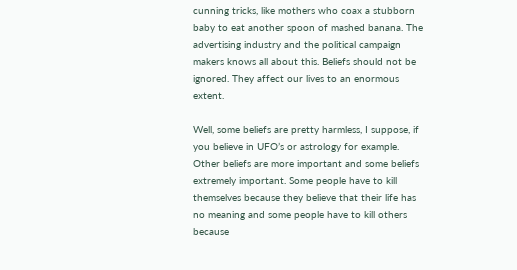cunning tricks, like mothers who coax a stubborn baby to eat another spoon of mashed banana. The advertising industry and the political campaign makers knows all about this. Beliefs should not be ignored. They affect our lives to an enormous extent.

Well, some beliefs are pretty harmless, I suppose, if you believe in UFO’s or astrology for example. Other beliefs are more important and some beliefs extremely important. Some people have to kill themselves because they believe that their life has no meaning and some people have to kill others because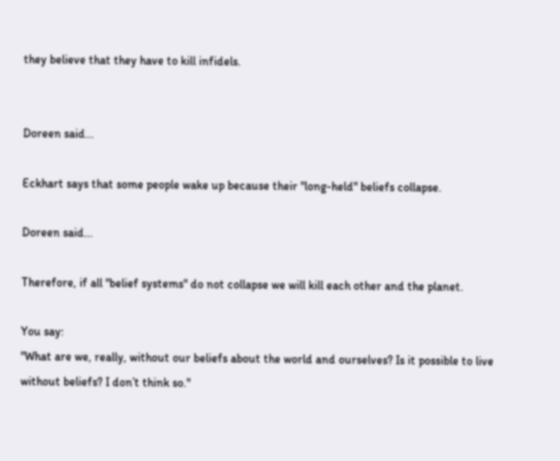they believe that they have to kill infidels.


Doreen said...

Eckhart says that some people wake up because their "long-held" beliefs collapse.

Doreen said...

Therefore, if all "belief systems" do not collapse we will kill each other and the planet.

You say:
"What are we, really, without our beliefs about the world and ourselves? Is it possible to live without beliefs? I don’t think so."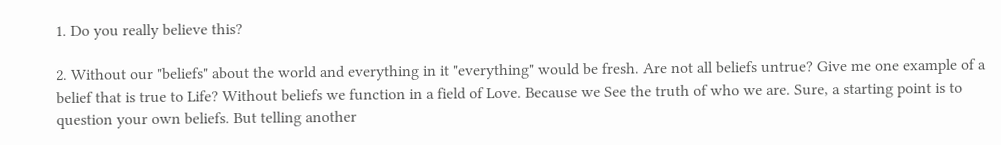1. Do you really believe this?

2. Without our "beliefs" about the world and everything in it "everything" would be fresh. Are not all beliefs untrue? Give me one example of a belief that is true to Life? Without beliefs we function in a field of Love. Because we See the truth of who we are. Sure, a starting point is to question your own beliefs. But telling another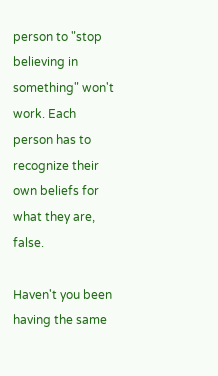person to "stop believing in something" won't work. Each person has to recognize their own beliefs for what they are, false.

Haven't you been having the same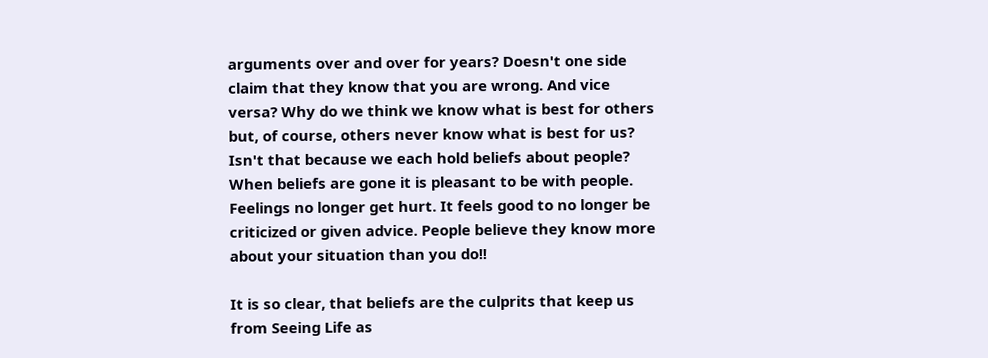arguments over and over for years? Doesn't one side claim that they know that you are wrong. And vice versa? Why do we think we know what is best for others but, of course, others never know what is best for us? Isn't that because we each hold beliefs about people? When beliefs are gone it is pleasant to be with people. Feelings no longer get hurt. It feels good to no longer be criticized or given advice. People believe they know more about your situation than you do!!

It is so clear, that beliefs are the culprits that keep us from Seeing Life as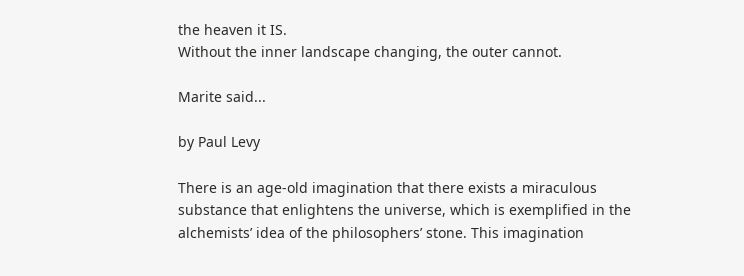the heaven it IS.
Without the inner landscape changing, the outer cannot.

Marite said...

by Paul Levy

There is an age-old imagination that there exists a miraculous substance that enlightens the universe, which is exemplified in the alchemists’ idea of the philosophers’ stone. This imagination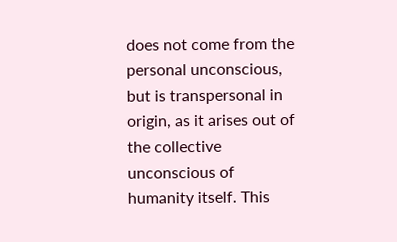does not come from the personal unconscious, but is transpersonal in origin, as it arises out of the collective unconscious of humanity itself. This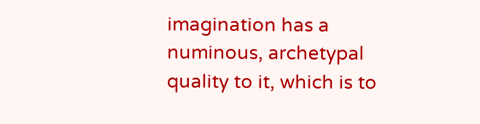imagination has a numinous, archetypal quality to it, which is to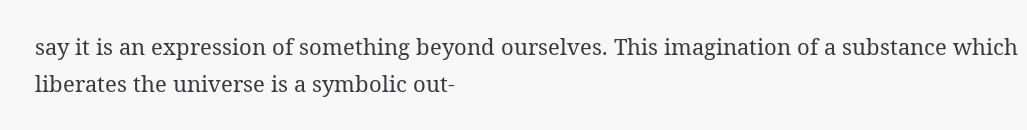say it is an expression of something beyond ourselves. This imagination of a substance which liberates the universe is a symbolic out-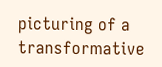picturing of a transformative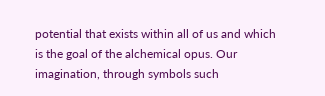potential that exists within all of us and which is the goal of the alchemical opus. Our imagination, through symbols such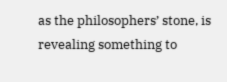as the philosophers’ stone, is revealing something to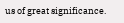us of great significance.